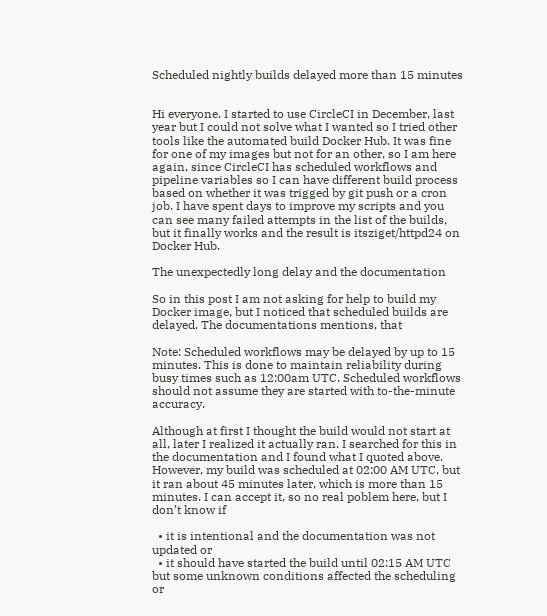Scheduled nightly builds delayed more than 15 minutes


Hi everyone. I started to use CircleCI in December, last year but I could not solve what I wanted so I tried other tools like the automated build Docker Hub. It was fine for one of my images but not for an other, so I am here again, since CircleCI has scheduled workflows and pipeline variables so I can have different build process based on whether it was trigged by git push or a cron job. I have spent days to improve my scripts and you can see many failed attempts in the list of the builds, but it finally works and the result is itsziget/httpd24 on Docker Hub.

The unexpectedly long delay and the documentation

So in this post I am not asking for help to build my Docker image, but I noticed that scheduled builds are delayed. The documentations mentions, that

Note: Scheduled workflows may be delayed by up to 15 minutes. This is done to maintain reliability during busy times such as 12:00am UTC. Scheduled workflows should not assume they are started with to-the-minute accuracy.

Although at first I thought the build would not start at all, later I realized it actually ran. I searched for this in the documentation and I found what I quoted above. However, my build was scheduled at 02:00 AM UTC, but it ran about 45 minutes later, which is more than 15 minutes. I can accept it, so no real poblem here, but I don’t know if

  • it is intentional and the documentation was not updated or
  • it should have started the build until 02:15 AM UTC but some unknown conditions affected the scheduling or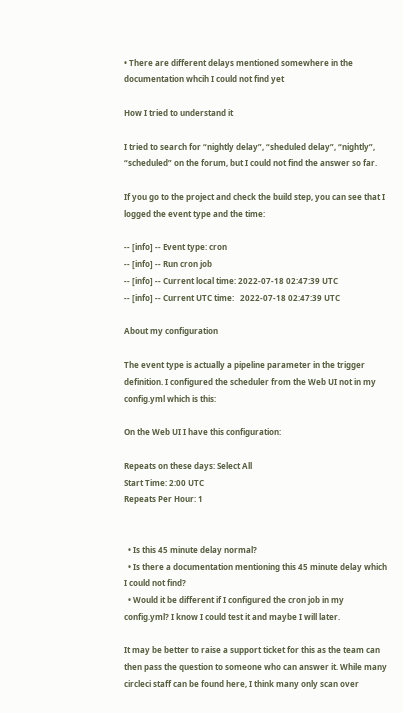• There are different delays mentioned somewhere in the documentation whcih I could not find yet

How I tried to understand it

I tried to search for “nightly delay”, “sheduled delay”, “nightly”, “scheduled” on the forum, but I could not find the answer so far.

If you go to the project and check the build step, you can see that I logged the event type and the time:

-- [info] -- Event type: cron
-- [info] -- Run cron job
-- [info] -- Current local time: 2022-07-18 02:47:39 UTC
-- [info] -- Current UTC time:   2022-07-18 02:47:39 UTC

About my configuration

The event type is actually a pipeline parameter in the trigger definition. I configured the scheduler from the Web UI not in my config.yml which is this:

On the Web UI I have this configuration:

Repeats on these days: Select All
Start Time: 2:00 UTC
Repeats Per Hour: 1


  • Is this 45 minute delay normal?
  • Is there a documentation mentioning this 45 minute delay which I could not find?
  • Would it be different if I configured the cron job in my config.yml? I know I could test it and maybe I will later.

It may be better to raise a support ticket for this as the team can then pass the question to someone who can answer it. While many circleci staff can be found here, I think many only scan over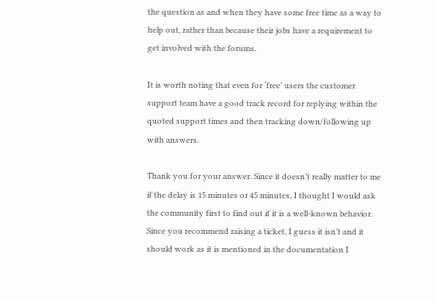the question as and when they have some free time as a way to help out, rather than because their jobs have a requirement to get involved with the forums.

It is worth noting that even for ‘free’ users the customer support team have a good track record for replying within the quoted support times and then tracking down/following up with answers.

Thank you for your answer. Since it doesn’t really matter to me if the delay is 15 minutes or 45 minutes, I thought I would ask the community first to find out if it is a well-known behavior. Since you recommend raising a ticket, I guess it isn’t and it should work as it is mentioned in the documentation I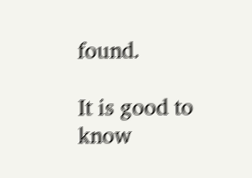found.

It is good to know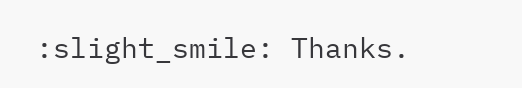:slight_smile: Thanks.